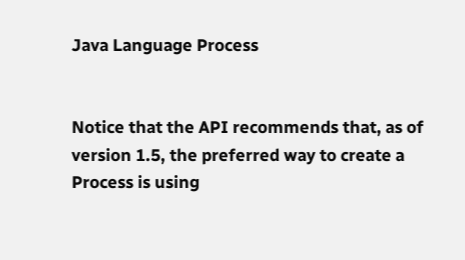Java Language Process


Notice that the API recommends that, as of version 1.5, the preferred way to create a Process is using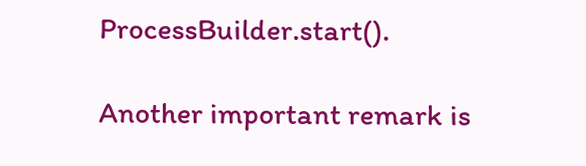ProcessBuilder.start().

Another important remark is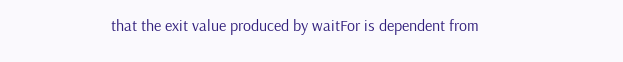that the exit value produced by waitFor is dependent from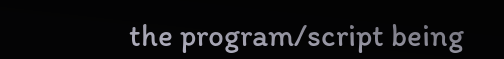the program/script being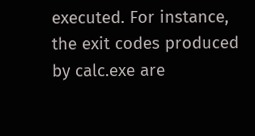executed. For instance, the exit codes produced by calc.exe are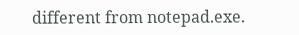different from notepad.exe.